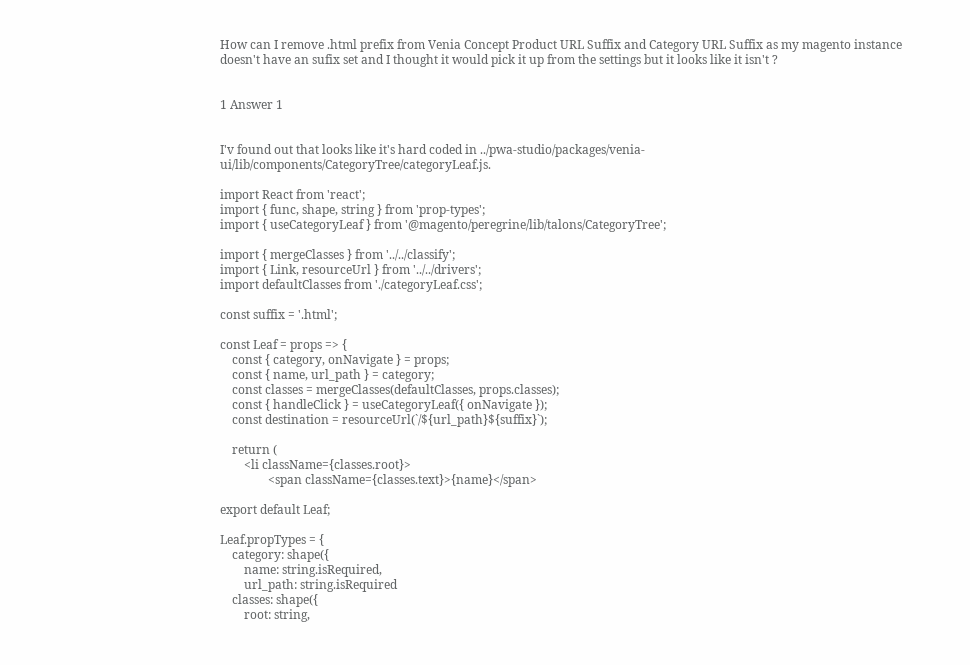How can I remove .html prefix from Venia Concept Product URL Suffix and Category URL Suffix as my magento instance doesn't have an sufix set and I thought it would pick it up from the settings but it looks like it isn't ?


1 Answer 1


I'v found out that looks like it's hard coded in ../pwa-studio/packages/venia-ui/lib/components/CategoryTree/categoryLeaf.js.

import React from 'react';
import { func, shape, string } from 'prop-types';
import { useCategoryLeaf } from '@magento/peregrine/lib/talons/CategoryTree';

import { mergeClasses } from '../../classify';
import { Link, resourceUrl } from '../../drivers';
import defaultClasses from './categoryLeaf.css';

const suffix = '.html';

const Leaf = props => {
    const { category, onNavigate } = props;
    const { name, url_path } = category;
    const classes = mergeClasses(defaultClasses, props.classes);
    const { handleClick } = useCategoryLeaf({ onNavigate });
    const destination = resourceUrl(`/${url_path}${suffix}`);

    return (
        <li className={classes.root}>
                <span className={classes.text}>{name}</span>

export default Leaf;

Leaf.propTypes = {
    category: shape({
        name: string.isRequired,
        url_path: string.isRequired
    classes: shape({
        root: string,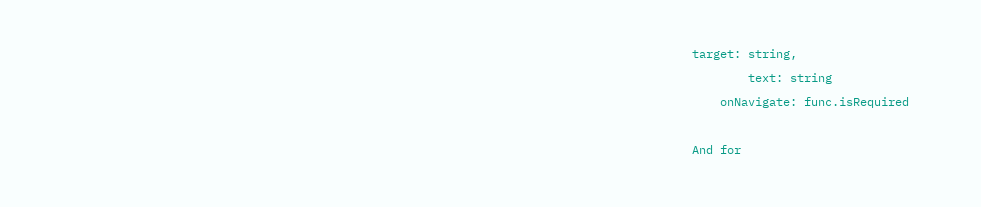target: string,
        text: string
    onNavigate: func.isRequired

And for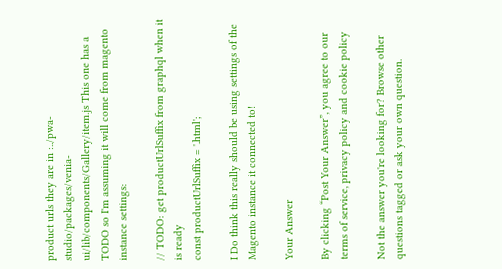product urls they are in :../pwa-studio/packages/venia-ui/lib/components/Gallery/item.js This one has a TODO so I'm assuming it will come from magento instance settings:

// TODO: get productUrlSuffix from graphql when it is ready
const productUrlSuffix = '.html';

I Do think this really should be using settings of the Magento instance it connected to!

Your Answer

By clicking “Post Your Answer”, you agree to our terms of service, privacy policy and cookie policy

Not the answer you're looking for? Browse other questions tagged or ask your own question.